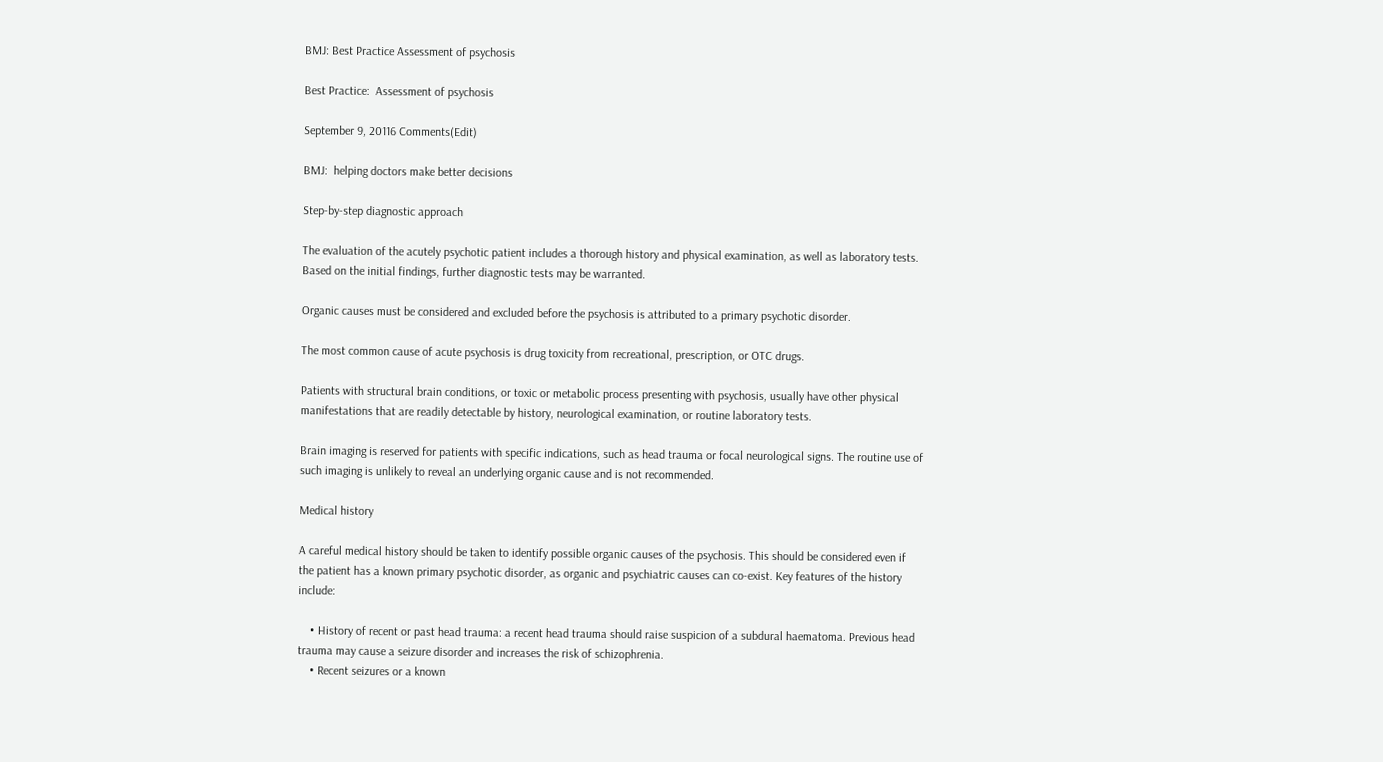BMJ: Best Practice Assessment of psychosis

Best Practice:  Assessment of psychosis

September 9, 20116 Comments(Edit)

BMJ:  helping doctors make better decisions

Step-by-step diagnostic approach

The evaluation of the acutely psychotic patient includes a thorough history and physical examination, as well as laboratory tests. Based on the initial findings, further diagnostic tests may be warranted.

Organic causes must be considered and excluded before the psychosis is attributed to a primary psychotic disorder.

The most common cause of acute psychosis is drug toxicity from recreational, prescription, or OTC drugs.

Patients with structural brain conditions, or toxic or metabolic process presenting with psychosis, usually have other physical manifestations that are readily detectable by history, neurological examination, or routine laboratory tests.

Brain imaging is reserved for patients with specific indications, such as head trauma or focal neurological signs. The routine use of such imaging is unlikely to reveal an underlying organic cause and is not recommended.

Medical history

A careful medical history should be taken to identify possible organic causes of the psychosis. This should be considered even if the patient has a known primary psychotic disorder, as organic and psychiatric causes can co-exist. Key features of the history include:

    • History of recent or past head trauma: a recent head trauma should raise suspicion of a subdural haematoma. Previous head trauma may cause a seizure disorder and increases the risk of schizophrenia.
    • Recent seizures or a known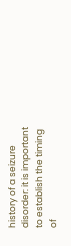history of a seizure disorder: it is important to establish the timing of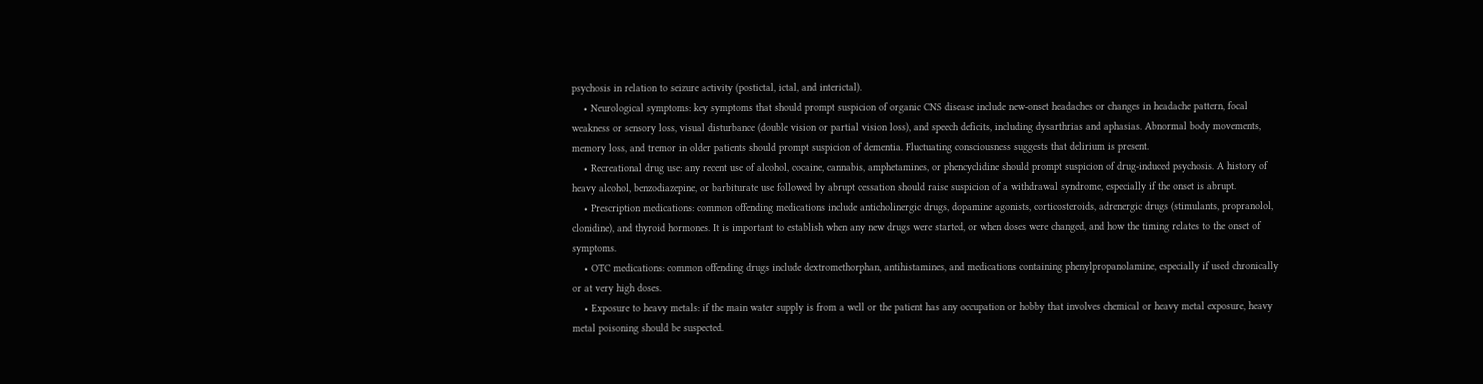psychosis in relation to seizure activity (postictal, ictal, and interictal).
    • Neurological symptoms: key symptoms that should prompt suspicion of organic CNS disease include new-onset headaches or changes in headache pattern, focal weakness or sensory loss, visual disturbance (double vision or partial vision loss), and speech deficits, including dysarthrias and aphasias. Abnormal body movements, memory loss, and tremor in older patients should prompt suspicion of dementia. Fluctuating consciousness suggests that delirium is present.
    • Recreational drug use: any recent use of alcohol, cocaine, cannabis, amphetamines, or phencyclidine should prompt suspicion of drug-induced psychosis. A history of heavy alcohol, benzodiazepine, or barbiturate use followed by abrupt cessation should raise suspicion of a withdrawal syndrome, especially if the onset is abrupt.
    • Prescription medications: common offending medications include anticholinergic drugs, dopamine agonists, corticosteroids, adrenergic drugs (stimulants, propranolol, clonidine), and thyroid hormones. It is important to establish when any new drugs were started, or when doses were changed, and how the timing relates to the onset of symptoms.
    • OTC medications: common offending drugs include dextromethorphan, antihistamines, and medications containing phenylpropanolamine, especially if used chronically or at very high doses.
    • Exposure to heavy metals: if the main water supply is from a well or the patient has any occupation or hobby that involves chemical or heavy metal exposure, heavy metal poisoning should be suspected.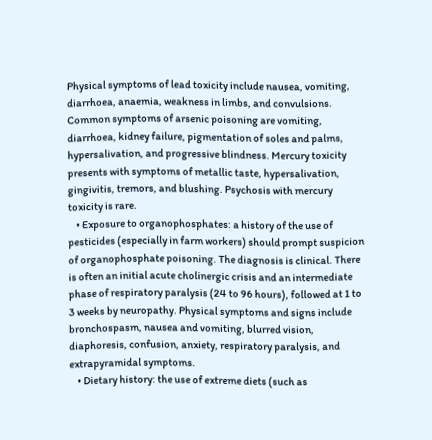Physical symptoms of lead toxicity include nausea, vomiting, diarrhoea, anaemia, weakness in limbs, and convulsions. Common symptoms of arsenic poisoning are vomiting, diarrhoea, kidney failure, pigmentation of soles and palms, hypersalivation, and progressive blindness. Mercury toxicity presents with symptoms of metallic taste, hypersalivation, gingivitis, tremors, and blushing. Psychosis with mercury toxicity is rare.
    • Exposure to organophosphates: a history of the use of pesticides (especially in farm workers) should prompt suspicion of organophosphate poisoning. The diagnosis is clinical. There is often an initial acute cholinergic crisis and an intermediate phase of respiratory paralysis (24 to 96 hours), followed at 1 to 3 weeks by neuropathy. Physical symptoms and signs include bronchospasm, nausea and vomiting, blurred vision, diaphoresis, confusion, anxiety, respiratory paralysis, and extrapyramidal symptoms.
    • Dietary history: the use of extreme diets (such as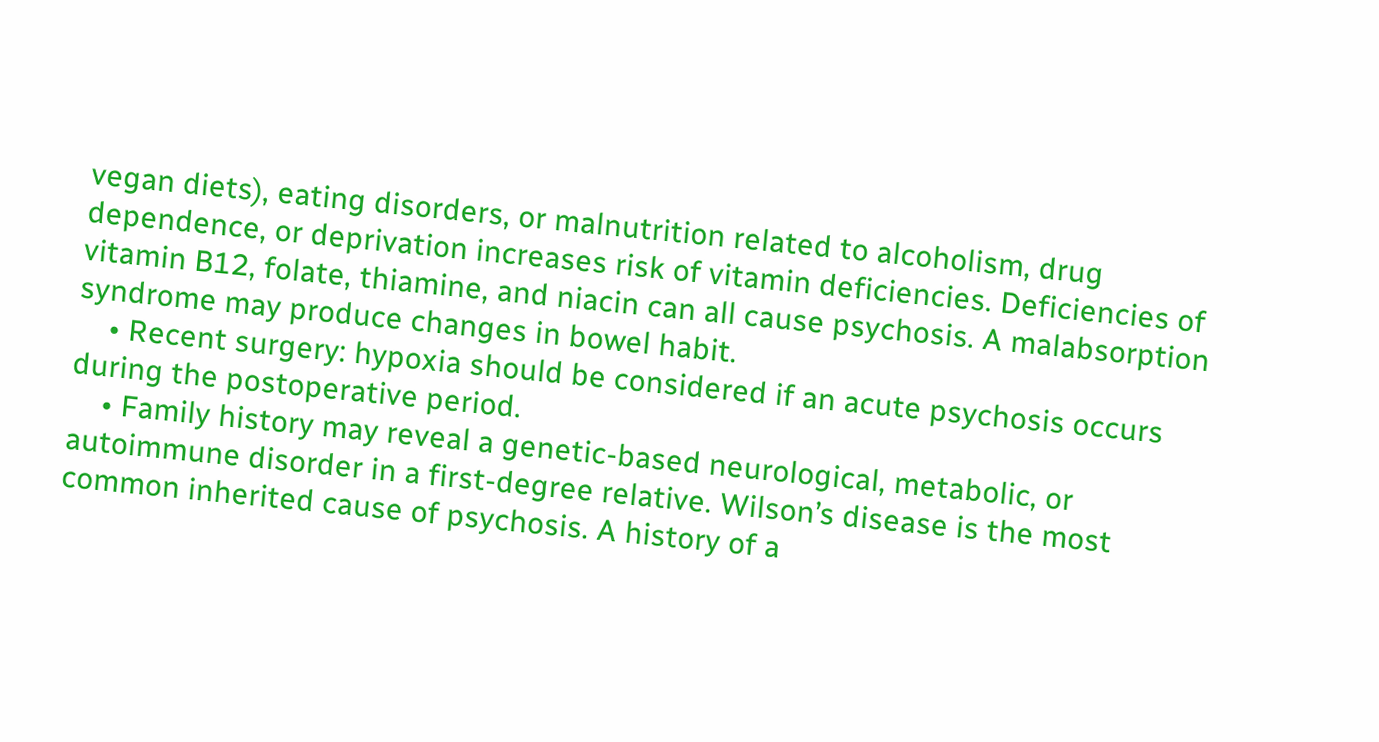vegan diets), eating disorders, or malnutrition related to alcoholism, drug dependence, or deprivation increases risk of vitamin deficiencies. Deficiencies of vitamin B12, folate, thiamine, and niacin can all cause psychosis. A malabsorption syndrome may produce changes in bowel habit.
    • Recent surgery: hypoxia should be considered if an acute psychosis occurs during the postoperative period.
    • Family history may reveal a genetic-based neurological, metabolic, or autoimmune disorder in a first-degree relative. Wilson’s disease is the most common inherited cause of psychosis. A history of a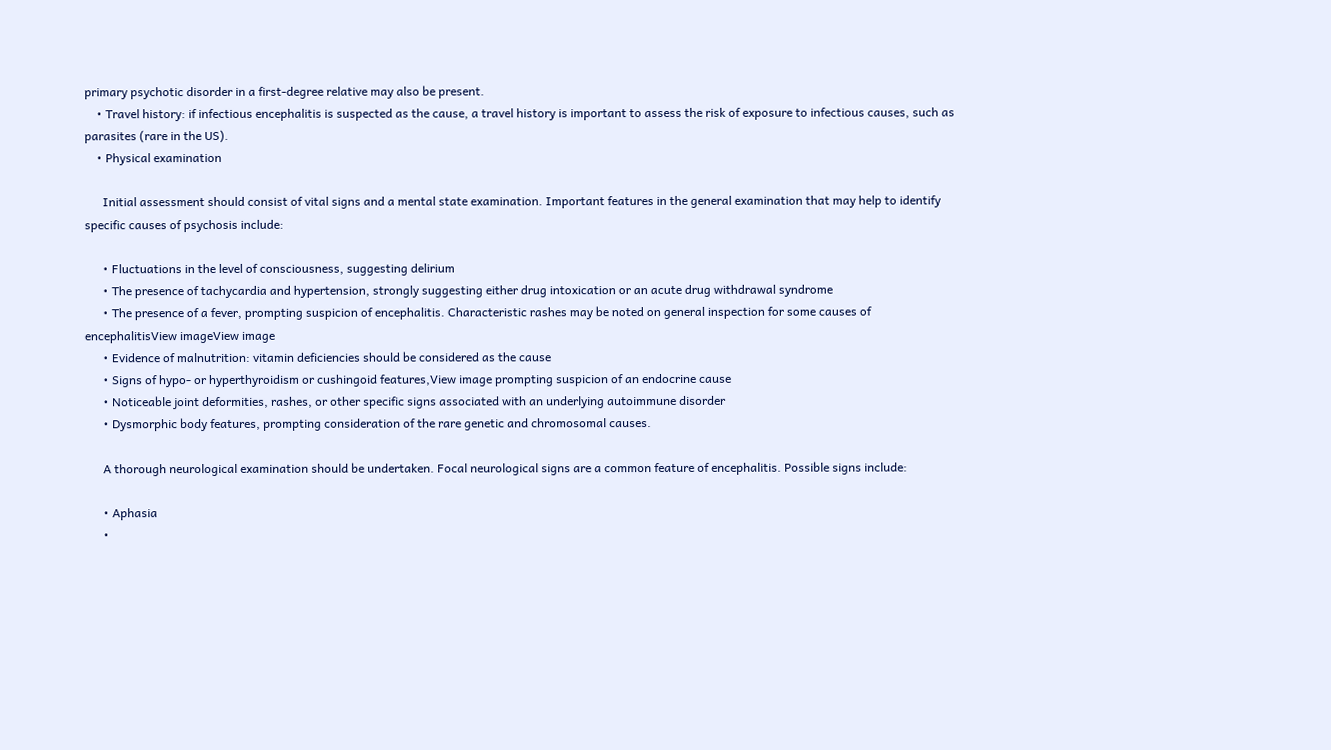primary psychotic disorder in a first-degree relative may also be present.
    • Travel history: if infectious encephalitis is suspected as the cause, a travel history is important to assess the risk of exposure to infectious causes, such as parasites (rare in the US).
    • Physical examination

      Initial assessment should consist of vital signs and a mental state examination. Important features in the general examination that may help to identify specific causes of psychosis include:

      • Fluctuations in the level of consciousness, suggesting delirium
      • The presence of tachycardia and hypertension, strongly suggesting either drug intoxication or an acute drug withdrawal syndrome
      • The presence of a fever, prompting suspicion of encephalitis. Characteristic rashes may be noted on general inspection for some causes of encephalitisView imageView image
      • Evidence of malnutrition: vitamin deficiencies should be considered as the cause
      • Signs of hypo- or hyperthyroidism or cushingoid features,View image prompting suspicion of an endocrine cause
      • Noticeable joint deformities, rashes, or other specific signs associated with an underlying autoimmune disorder
      • Dysmorphic body features, prompting consideration of the rare genetic and chromosomal causes.

      A thorough neurological examination should be undertaken. Focal neurological signs are a common feature of encephalitis. Possible signs include:

      • Aphasia
      •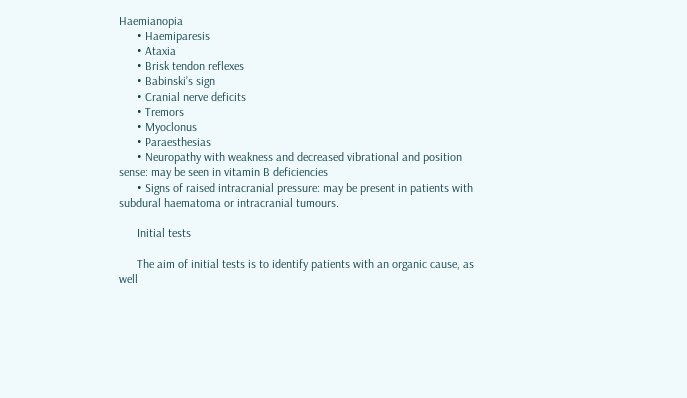Haemianopia
      • Haemiparesis
      • Ataxia
      • Brisk tendon reflexes
      • Babinski’s sign
      • Cranial nerve deficits
      • Tremors
      • Myoclonus
      • Paraesthesias
      • Neuropathy with weakness and decreased vibrational and position sense: may be seen in vitamin B deficiencies
      • Signs of raised intracranial pressure: may be present in patients with subdural haematoma or intracranial tumours.

      Initial tests

      The aim of initial tests is to identify patients with an organic cause, as well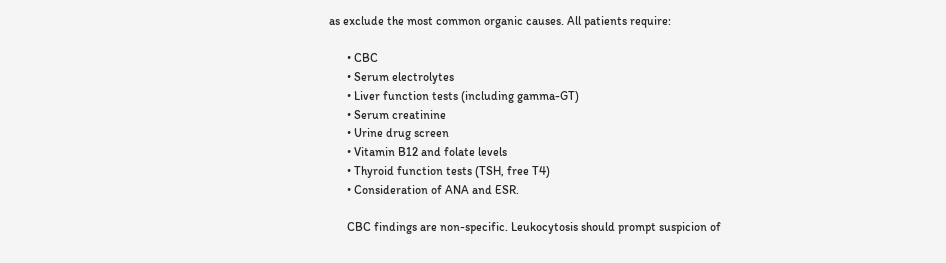as exclude the most common organic causes. All patients require:

      • CBC
      • Serum electrolytes
      • Liver function tests (including gamma-GT)
      • Serum creatinine
      • Urine drug screen
      • Vitamin B12 and folate levels
      • Thyroid function tests (TSH, free T4)
      • Consideration of ANA and ESR.

      CBC findings are non-specific. Leukocytosis should prompt suspicion of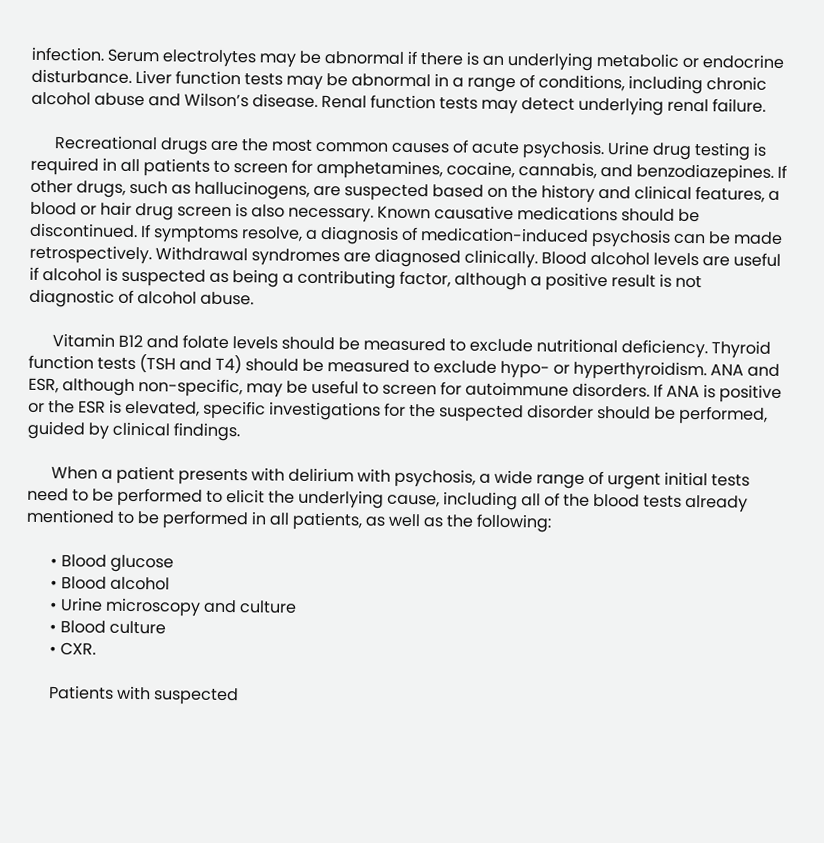infection. Serum electrolytes may be abnormal if there is an underlying metabolic or endocrine disturbance. Liver function tests may be abnormal in a range of conditions, including chronic alcohol abuse and Wilson’s disease. Renal function tests may detect underlying renal failure.

      Recreational drugs are the most common causes of acute psychosis. Urine drug testing is required in all patients to screen for amphetamines, cocaine, cannabis, and benzodiazepines. If other drugs, such as hallucinogens, are suspected based on the history and clinical features, a blood or hair drug screen is also necessary. Known causative medications should be discontinued. If symptoms resolve, a diagnosis of medication-induced psychosis can be made retrospectively. Withdrawal syndromes are diagnosed clinically. Blood alcohol levels are useful if alcohol is suspected as being a contributing factor, although a positive result is not diagnostic of alcohol abuse.

      Vitamin B12 and folate levels should be measured to exclude nutritional deficiency. Thyroid function tests (TSH and T4) should be measured to exclude hypo- or hyperthyroidism. ANA and ESR, although non-specific, may be useful to screen for autoimmune disorders. If ANA is positive or the ESR is elevated, specific investigations for the suspected disorder should be performed, guided by clinical findings.

      When a patient presents with delirium with psychosis, a wide range of urgent initial tests need to be performed to elicit the underlying cause, including all of the blood tests already mentioned to be performed in all patients, as well as the following:

      • Blood glucose
      • Blood alcohol
      • Urine microscopy and culture
      • Blood culture
      • CXR.

      Patients with suspected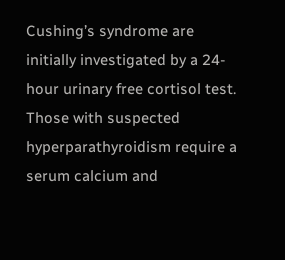Cushing’s syndrome are initially investigated by a 24-hour urinary free cortisol test. Those with suspected hyperparathyroidism require a serum calcium and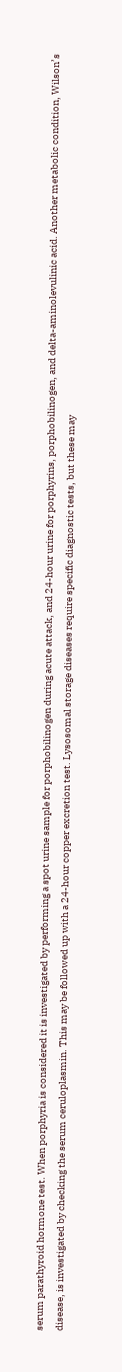serum parathyroid hormone test. When porphyria is considered it is investigated by performing a spot urine sample for porphobilinogen during acute attack, and 24-hour urine for porphyrins, porphobilinogen, and delta-aminolevulinic acid. Another metabolic condition, Wilson’s disease, is investigated by checking the serum ceruloplasmin. This may be followed up with a 24-hour copper excretion test. Lysosomal storage diseases require specific diagnostic tests, but these may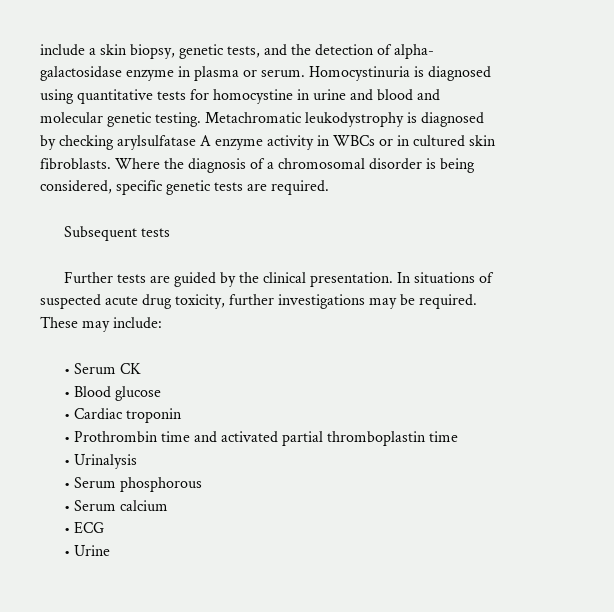include a skin biopsy, genetic tests, and the detection of alpha-galactosidase enzyme in plasma or serum. Homocystinuria is diagnosed using quantitative tests for homocystine in urine and blood and molecular genetic testing. Metachromatic leukodystrophy is diagnosed by checking arylsulfatase A enzyme activity in WBCs or in cultured skin fibroblasts. Where the diagnosis of a chromosomal disorder is being considered, specific genetic tests are required.

      Subsequent tests

      Further tests are guided by the clinical presentation. In situations of suspected acute drug toxicity, further investigations may be required. These may include:

      • Serum CK
      • Blood glucose
      • Cardiac troponin
      • Prothrombin time and activated partial thromboplastin time
      • Urinalysis
      • Serum phosphorous
      • Serum calcium
      • ECG
      • Urine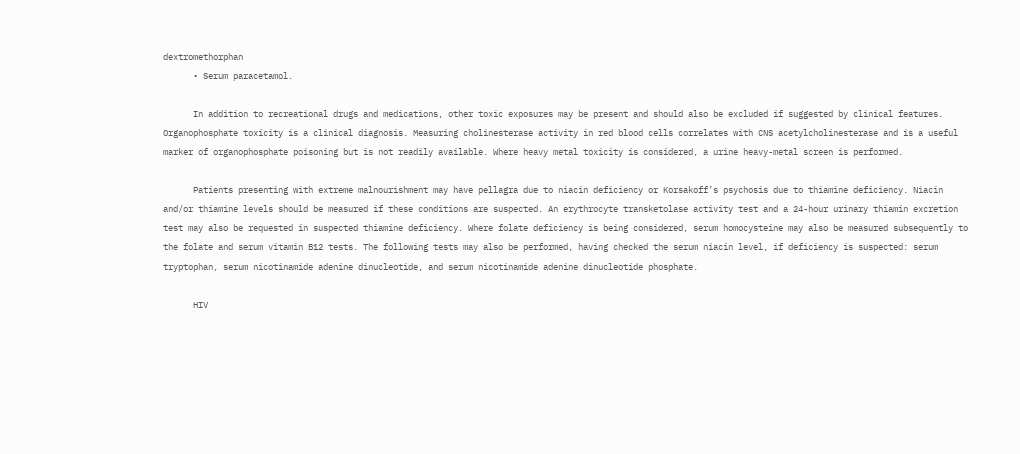dextromethorphan
      • Serum paracetamol.

      In addition to recreational drugs and medications, other toxic exposures may be present and should also be excluded if suggested by clinical features. Organophosphate toxicity is a clinical diagnosis. Measuring cholinesterase activity in red blood cells correlates with CNS acetylcholinesterase and is a useful marker of organophosphate poisoning but is not readily available. Where heavy metal toxicity is considered, a urine heavy-metal screen is performed.

      Patients presenting with extreme malnourishment may have pellagra due to niacin deficiency or Korsakoff’s psychosis due to thiamine deficiency. Niacin and/or thiamine levels should be measured if these conditions are suspected. An erythrocyte transketolase activity test and a 24-hour urinary thiamin excretion test may also be requested in suspected thiamine deficiency. Where folate deficiency is being considered, serum homocysteine may also be measured subsequently to the folate and serum vitamin B12 tests. The following tests may also be performed, having checked the serum niacin level, if deficiency is suspected: serum tryptophan, serum nicotinamide adenine dinucleotide, and serum nicotinamide adenine dinucleotide phosphate.

      HIV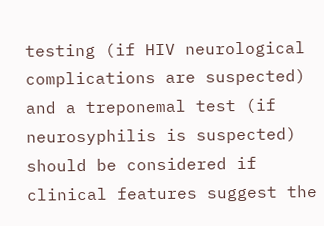testing (if HIV neurological complications are suspected) and a treponemal test (if neurosyphilis is suspected) should be considered if clinical features suggest the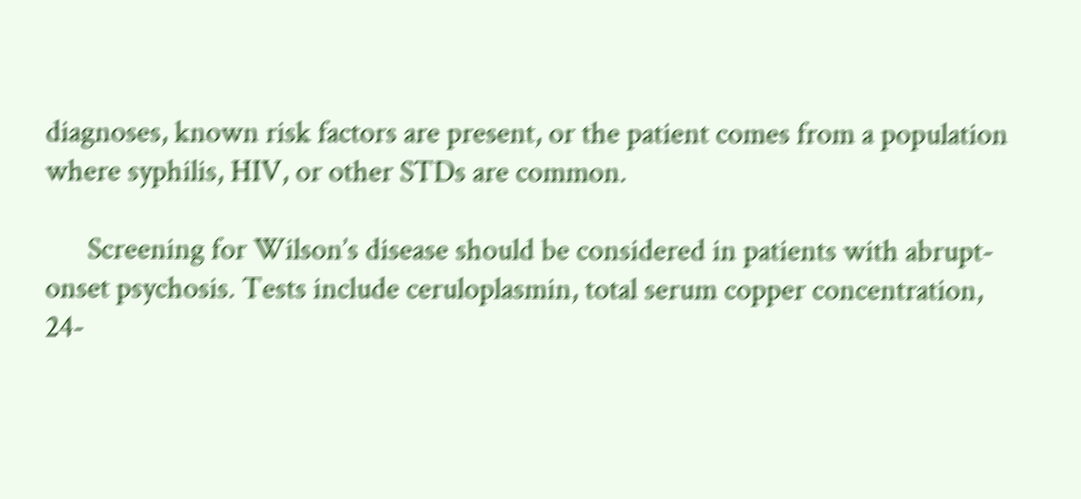diagnoses, known risk factors are present, or the patient comes from a population where syphilis, HIV, or other STDs are common.

      Screening for Wilson’s disease should be considered in patients with abrupt-onset psychosis. Tests include ceruloplasmin, total serum copper concentration, 24-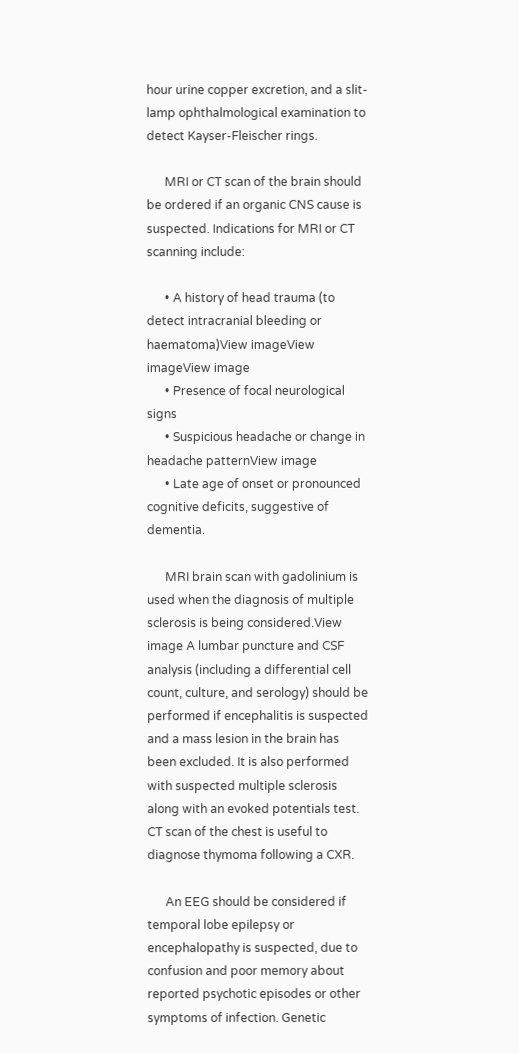hour urine copper excretion, and a slit-lamp ophthalmological examination to detect Kayser-Fleischer rings.

      MRI or CT scan of the brain should be ordered if an organic CNS cause is suspected. Indications for MRI or CT scanning include:

      • A history of head trauma (to detect intracranial bleeding or haematoma)View imageView imageView image
      • Presence of focal neurological signs
      • Suspicious headache or change in headache patternView image
      • Late age of onset or pronounced cognitive deficits, suggestive of dementia.

      MRI brain scan with gadolinium is used when the diagnosis of multiple sclerosis is being considered.View image A lumbar puncture and CSF analysis (including a differential cell count, culture, and serology) should be performed if encephalitis is suspected and a mass lesion in the brain has been excluded. It is also performed with suspected multiple sclerosis along with an evoked potentials test. CT scan of the chest is useful to diagnose thymoma following a CXR.

      An EEG should be considered if temporal lobe epilepsy or encephalopathy is suspected, due to confusion and poor memory about reported psychotic episodes or other symptoms of infection. Genetic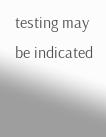testing may be indicated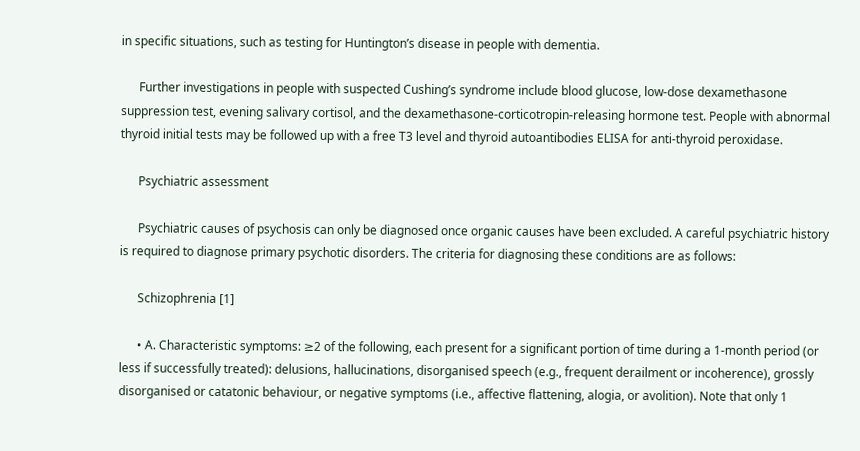in specific situations, such as testing for Huntington’s disease in people with dementia.

      Further investigations in people with suspected Cushing’s syndrome include blood glucose, low-dose dexamethasone suppression test, evening salivary cortisol, and the dexamethasone-corticotropin-releasing hormone test. People with abnormal thyroid initial tests may be followed up with a free T3 level and thyroid autoantibodies ELISA for anti-thyroid peroxidase.

      Psychiatric assessment

      Psychiatric causes of psychosis can only be diagnosed once organic causes have been excluded. A careful psychiatric history is required to diagnose primary psychotic disorders. The criteria for diagnosing these conditions are as follows:

      Schizophrenia [1]

      • A. Characteristic symptoms: ≥2 of the following, each present for a significant portion of time during a 1-month period (or less if successfully treated): delusions, hallucinations, disorganised speech (e.g., frequent derailment or incoherence), grossly disorganised or catatonic behaviour, or negative symptoms (i.e., affective flattening, alogia, or avolition). Note that only 1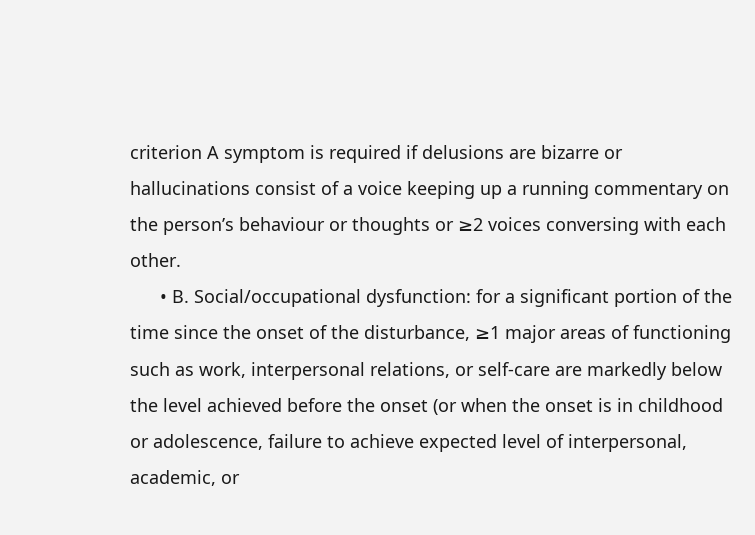criterion A symptom is required if delusions are bizarre or hallucinations consist of a voice keeping up a running commentary on the person’s behaviour or thoughts or ≥2 voices conversing with each other.
      • B. Social/occupational dysfunction: for a significant portion of the time since the onset of the disturbance, ≥1 major areas of functioning such as work, interpersonal relations, or self-care are markedly below the level achieved before the onset (or when the onset is in childhood or adolescence, failure to achieve expected level of interpersonal, academic, or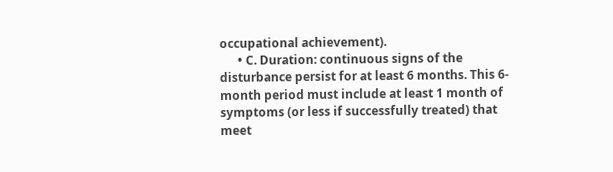occupational achievement).
      • C. Duration: continuous signs of the disturbance persist for at least 6 months. This 6-month period must include at least 1 month of symptoms (or less if successfully treated) that meet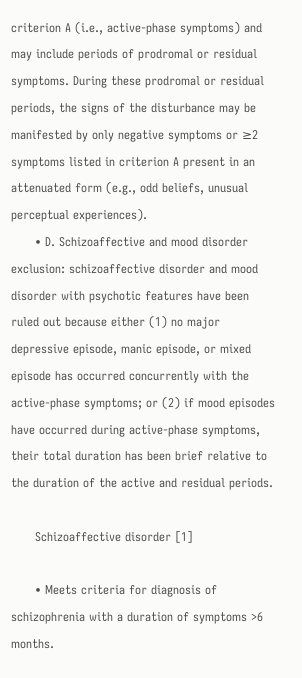criterion A (i.e., active-phase symptoms) and may include periods of prodromal or residual symptoms. During these prodromal or residual periods, the signs of the disturbance may be manifested by only negative symptoms or ≥2 symptoms listed in criterion A present in an attenuated form (e.g., odd beliefs, unusual perceptual experiences).
      • D. Schizoaffective and mood disorder exclusion: schizoaffective disorder and mood disorder with psychotic features have been ruled out because either (1) no major depressive episode, manic episode, or mixed episode has occurred concurrently with the active-phase symptoms; or (2) if mood episodes have occurred during active-phase symptoms, their total duration has been brief relative to the duration of the active and residual periods.

      Schizoaffective disorder [1]

      • Meets criteria for diagnosis of schizophrenia with a duration of symptoms >6 months.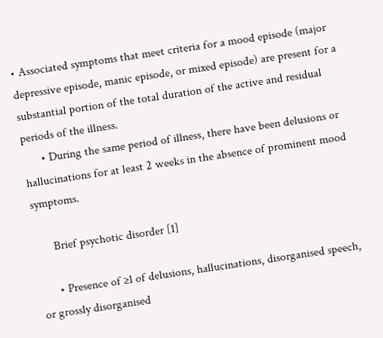• Associated symptoms that meet criteria for a mood episode (major depressive episode, manic episode, or mixed episode) are present for a substantial portion of the total duration of the active and residual periods of the illness.
      • During the same period of illness, there have been delusions or hallucinations for at least 2 weeks in the absence of prominent mood symptoms.

      Brief psychotic disorder [1]

      • Presence of ≥1 of delusions, hallucinations, disorganised speech, or grossly disorganised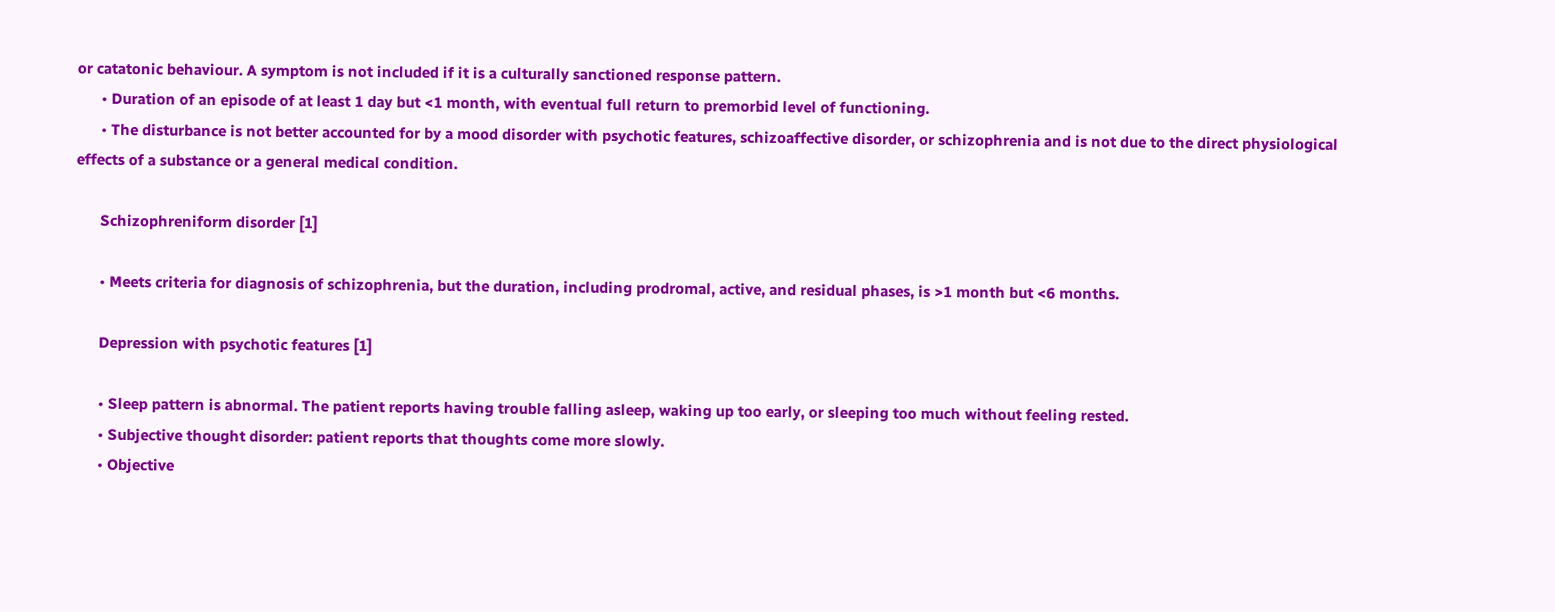or catatonic behaviour. A symptom is not included if it is a culturally sanctioned response pattern.
      • Duration of an episode of at least 1 day but <1 month, with eventual full return to premorbid level of functioning.
      • The disturbance is not better accounted for by a mood disorder with psychotic features, schizoaffective disorder, or schizophrenia and is not due to the direct physiological effects of a substance or a general medical condition.

      Schizophreniform disorder [1]

      • Meets criteria for diagnosis of schizophrenia, but the duration, including prodromal, active, and residual phases, is >1 month but <6 months.

      Depression with psychotic features [1]

      • Sleep pattern is abnormal. The patient reports having trouble falling asleep, waking up too early, or sleeping too much without feeling rested.
      • Subjective thought disorder: patient reports that thoughts come more slowly.
      • Objective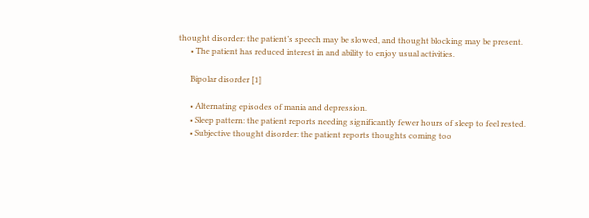thought disorder: the patient’s speech may be slowed, and thought blocking may be present.
      • The patient has reduced interest in and ability to enjoy usual activities.

      Bipolar disorder [1]

      • Alternating episodes of mania and depression.
      • Sleep pattern: the patient reports needing significantly fewer hours of sleep to feel rested.
      • Subjective thought disorder: the patient reports thoughts coming too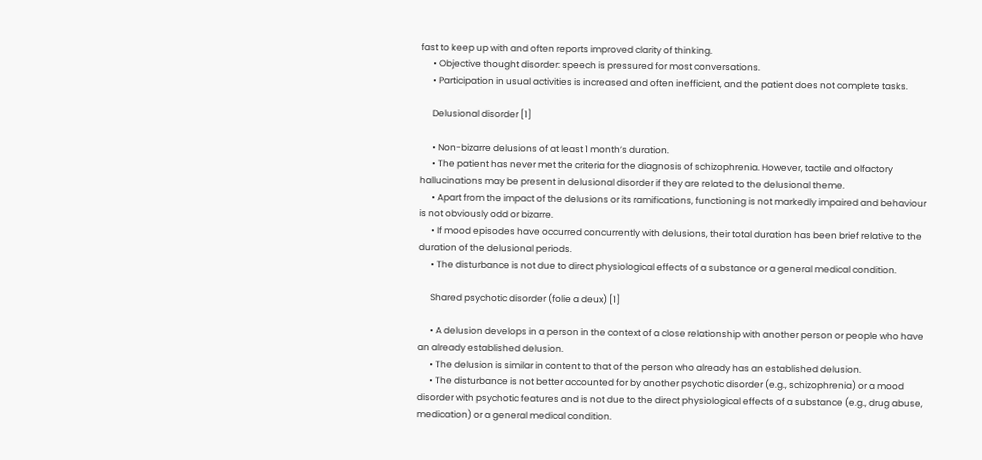fast to keep up with and often reports improved clarity of thinking.
      • Objective thought disorder: speech is pressured for most conversations.
      • Participation in usual activities is increased and often inefficient, and the patient does not complete tasks.

      Delusional disorder [1]

      • Non-bizarre delusions of at least 1 month’s duration.
      • The patient has never met the criteria for the diagnosis of schizophrenia. However, tactile and olfactory hallucinations may be present in delusional disorder if they are related to the delusional theme.
      • Apart from the impact of the delusions or its ramifications, functioning is not markedly impaired and behaviour is not obviously odd or bizarre.
      • If mood episodes have occurred concurrently with delusions, their total duration has been brief relative to the duration of the delusional periods.
      • The disturbance is not due to direct physiological effects of a substance or a general medical condition.

      Shared psychotic disorder (folie a deux) [1]

      • A delusion develops in a person in the context of a close relationship with another person or people who have an already established delusion.
      • The delusion is similar in content to that of the person who already has an established delusion.
      • The disturbance is not better accounted for by another psychotic disorder (e.g., schizophrenia) or a mood disorder with psychotic features and is not due to the direct physiological effects of a substance (e.g., drug abuse, medication) or a general medical condition.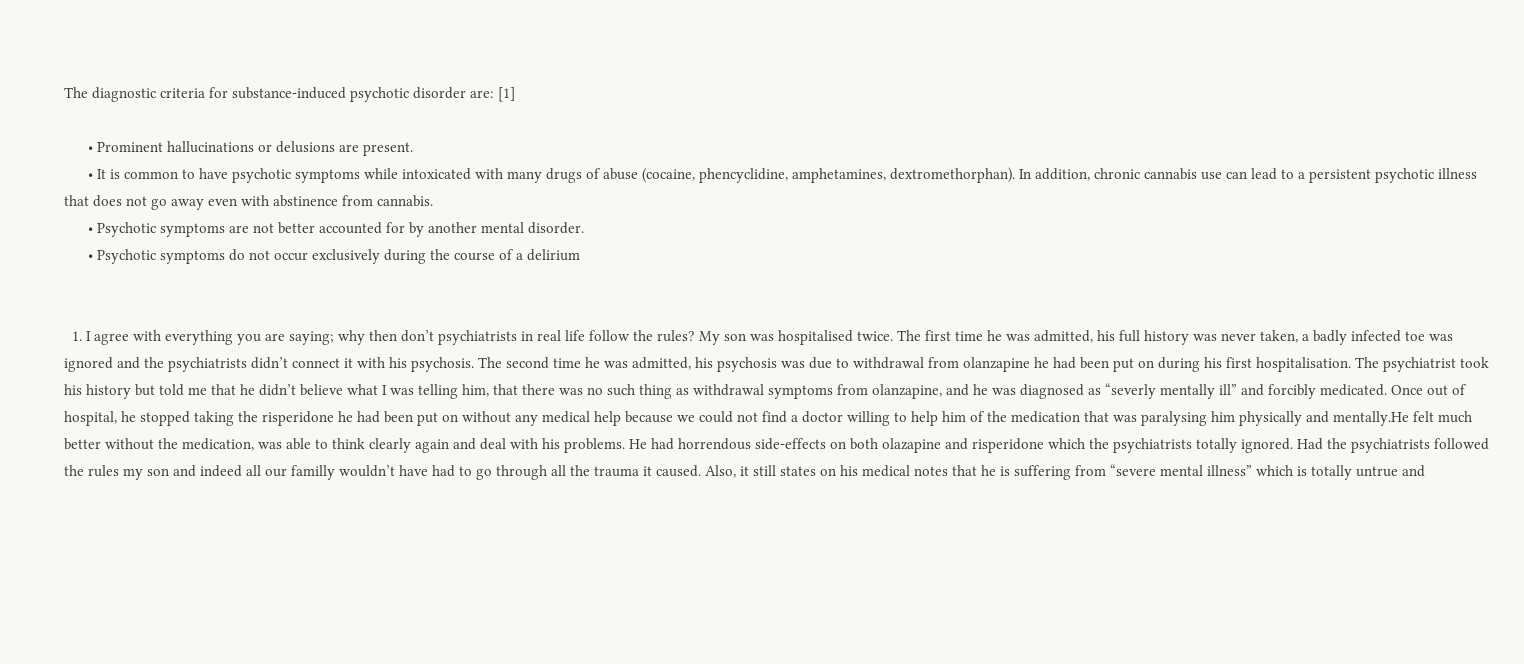The diagnostic criteria for substance-induced psychotic disorder are: [1]

      • Prominent hallucinations or delusions are present.
      • It is common to have psychotic symptoms while intoxicated with many drugs of abuse (cocaine, phencyclidine, amphetamines, dextromethorphan). In addition, chronic cannabis use can lead to a persistent psychotic illness that does not go away even with abstinence from cannabis.
      • Psychotic symptoms are not better accounted for by another mental disorder.
      • Psychotic symptoms do not occur exclusively during the course of a delirium


  1. I agree with everything you are saying; why then don’t psychiatrists in real life follow the rules? My son was hospitalised twice. The first time he was admitted, his full history was never taken, a badly infected toe was ignored and the psychiatrists didn’t connect it with his psychosis. The second time he was admitted, his psychosis was due to withdrawal from olanzapine he had been put on during his first hospitalisation. The psychiatrist took his history but told me that he didn’t believe what I was telling him, that there was no such thing as withdrawal symptoms from olanzapine, and he was diagnosed as “severly mentally ill” and forcibly medicated. Once out of hospital, he stopped taking the risperidone he had been put on without any medical help because we could not find a doctor willing to help him of the medication that was paralysing him physically and mentally.He felt much better without the medication, was able to think clearly again and deal with his problems. He had horrendous side-effects on both olazapine and risperidone which the psychiatrists totally ignored. Had the psychiatrists followed the rules my son and indeed all our familly wouldn’t have had to go through all the trauma it caused. Also, it still states on his medical notes that he is suffering from “severe mental illness” which is totally untrue and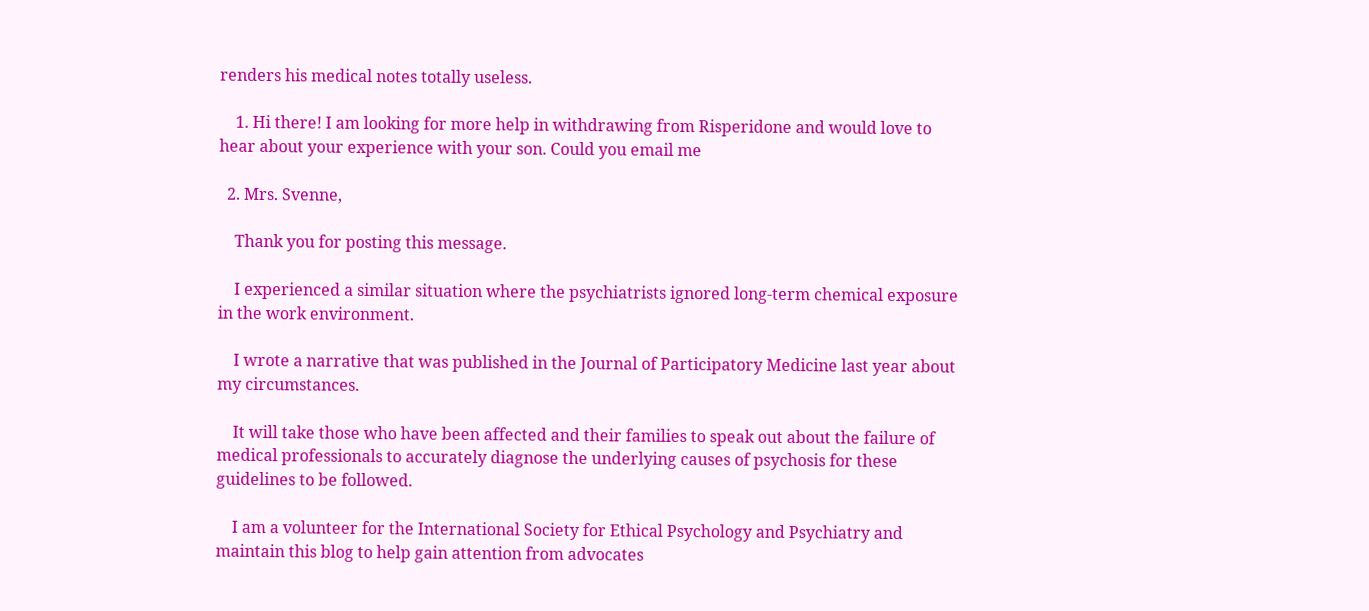renders his medical notes totally useless.

    1. Hi there! I am looking for more help in withdrawing from Risperidone and would love to hear about your experience with your son. Could you email me

  2. Mrs. Svenne,

    Thank you for posting this message.

    I experienced a similar situation where the psychiatrists ignored long-term chemical exposure in the work environment.

    I wrote a narrative that was published in the Journal of Participatory Medicine last year about my circumstances.

    It will take those who have been affected and their families to speak out about the failure of medical professionals to accurately diagnose the underlying causes of psychosis for these guidelines to be followed.

    I am a volunteer for the International Society for Ethical Psychology and Psychiatry and maintain this blog to help gain attention from advocates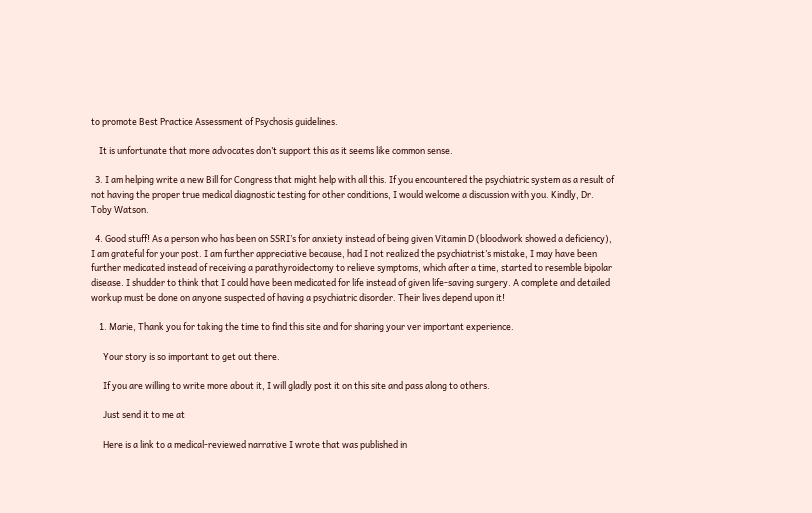to promote Best Practice Assessment of Psychosis guidelines.

    It is unfortunate that more advocates don’t support this as it seems like common sense.

  3. I am helping write a new Bill for Congress that might help with all this. If you encountered the psychiatric system as a result of not having the proper true medical diagnostic testing for other conditions, I would welcome a discussion with you. Kindly, Dr. Toby Watson.

  4. Good stuff! As a person who has been on SSRI’s for anxiety instead of being given Vitamin D (bloodwork showed a deficiency), I am grateful for your post. I am further appreciative because, had I not realized the psychiatrist’s mistake, I may have been further medicated instead of receiving a parathyroidectomy to relieve symptoms, which after a time, started to resemble bipolar disease. I shudder to think that I could have been medicated for life instead of given life-saving surgery. A complete and detailed workup must be done on anyone suspected of having a psychiatric disorder. Their lives depend upon it!

    1. Marie, Thank you for taking the time to find this site and for sharing your ver important experience.

      Your story is so important to get out there.

      If you are willing to write more about it, I will gladly post it on this site and pass along to others.

      Just send it to me at

      Here is a link to a medical-reviewed narrative I wrote that was published in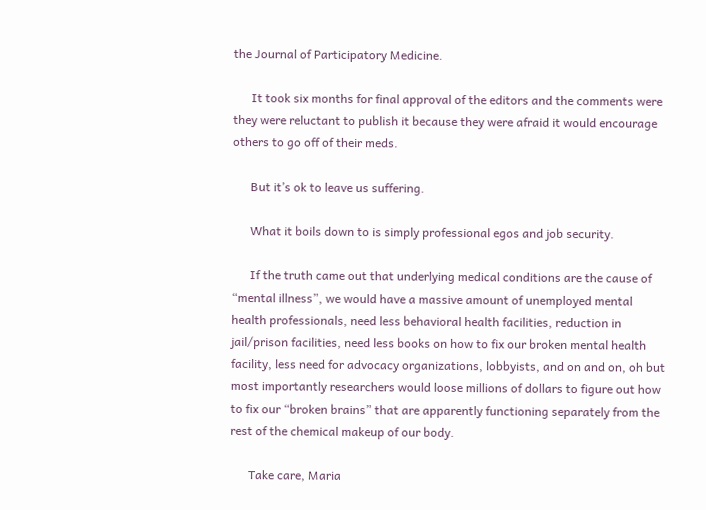the Journal of Participatory Medicine.

      It took six months for final approval of the editors and the comments were they were reluctant to publish it because they were afraid it would encourage others to go off of their meds.

      But it’s ok to leave us suffering.

      What it boils down to is simply professional egos and job security.

      If the truth came out that underlying medical conditions are the cause of “mental illness”, we would have a massive amount of unemployed mental health professionals, need less behavioral health facilities, reduction in jail/prison facilities, need less books on how to fix our broken mental health facility, less need for advocacy organizations, lobbyists, and on and on, oh but most importantly researchers would loose millions of dollars to figure out how to fix our “broken brains” that are apparently functioning separately from the rest of the chemical makeup of our body.

      Take care, Maria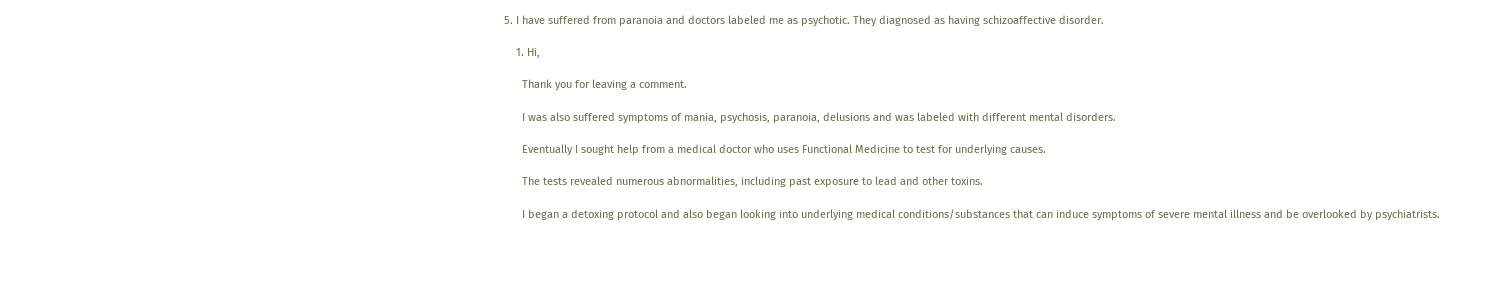5. I have suffered from paranoia and doctors labeled me as psychotic. They diagnosed as having schizoaffective disorder.

    1. Hi,

      Thank you for leaving a comment.

      I was also suffered symptoms of mania, psychosis, paranoia, delusions and was labeled with different mental disorders.

      Eventually I sought help from a medical doctor who uses Functional Medicine to test for underlying causes.

      The tests revealed numerous abnormalities, including past exposure to lead and other toxins.

      I began a detoxing protocol and also began looking into underlying medical conditions/substances that can induce symptoms of severe mental illness and be overlooked by psychiatrists.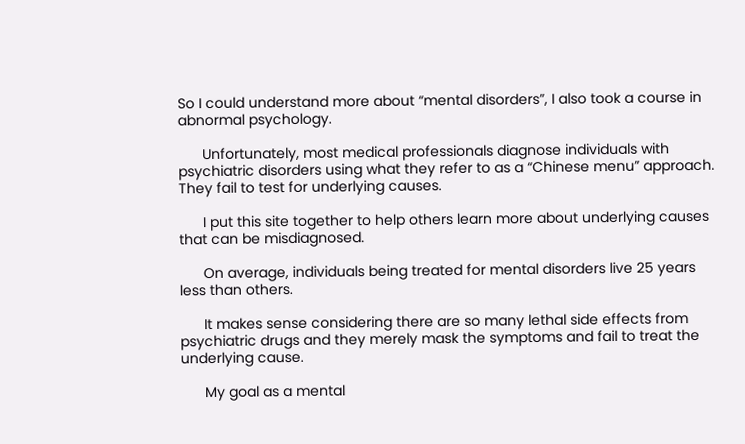So I could understand more about “mental disorders”, I also took a course in abnormal psychology.

      Unfortunately, most medical professionals diagnose individuals with psychiatric disorders using what they refer to as a “Chinese menu” approach. They fail to test for underlying causes.

      I put this site together to help others learn more about underlying causes that can be misdiagnosed.

      On average, individuals being treated for mental disorders live 25 years less than others.

      It makes sense considering there are so many lethal side effects from psychiatric drugs and they merely mask the symptoms and fail to treat the underlying cause.

      My goal as a mental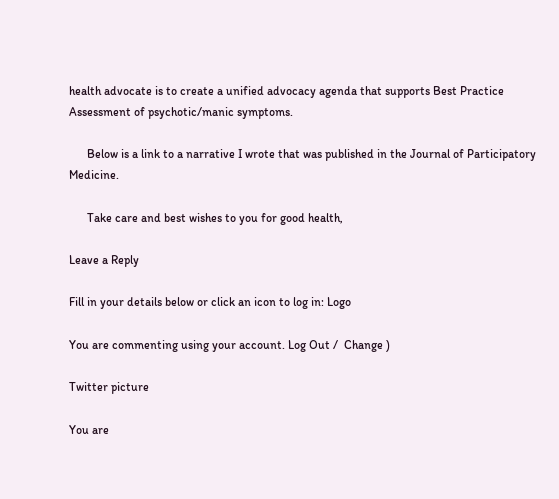health advocate is to create a unified advocacy agenda that supports Best Practice Assessment of psychotic/manic symptoms.

      Below is a link to a narrative I wrote that was published in the Journal of Participatory Medicine.

      Take care and best wishes to you for good health,

Leave a Reply

Fill in your details below or click an icon to log in: Logo

You are commenting using your account. Log Out /  Change )

Twitter picture

You are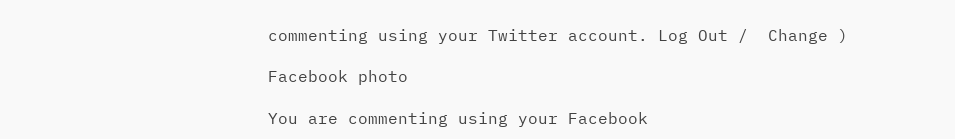commenting using your Twitter account. Log Out /  Change )

Facebook photo

You are commenting using your Facebook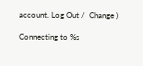account. Log Out /  Change )

Connecting to %s